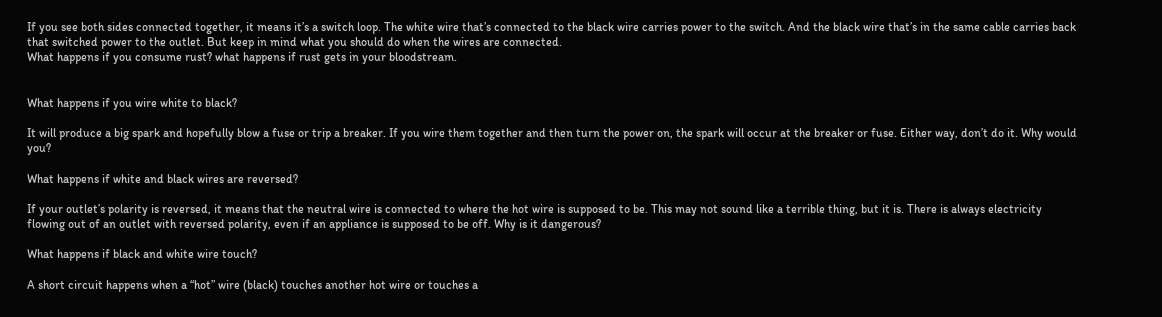If you see both sides connected together, it means it’s a switch loop. The white wire that’s connected to the black wire carries power to the switch. And the black wire that’s in the same cable carries back that switched power to the outlet. But keep in mind what you should do when the wires are connected.
What happens if you consume rust? what happens if rust gets in your bloodstream.


What happens if you wire white to black?

It will produce a big spark and hopefully blow a fuse or trip a breaker. If you wire them together and then turn the power on, the spark will occur at the breaker or fuse. Either way, don’t do it. Why would you?

What happens if white and black wires are reversed?

If your outlet’s polarity is reversed, it means that the neutral wire is connected to where the hot wire is supposed to be. This may not sound like a terrible thing, but it is. There is always electricity flowing out of an outlet with reversed polarity, even if an appliance is supposed to be off. Why is it dangerous?

What happens if black and white wire touch?

A short circuit happens when a “hot” wire (black) touches another hot wire or touches a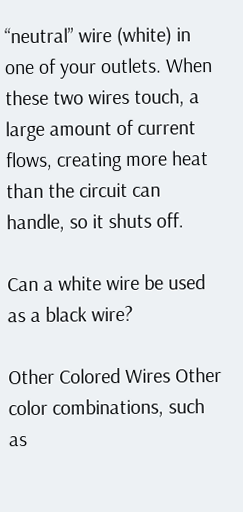“neutral” wire (white) in one of your outlets. When these two wires touch, a large amount of current flows, creating more heat than the circuit can handle, so it shuts off.

Can a white wire be used as a black wire?

Other Colored Wires Other color combinations, such as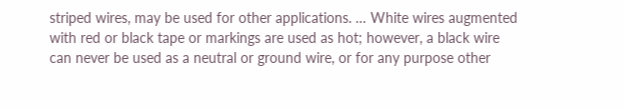striped wires, may be used for other applications. … White wires augmented with red or black tape or markings are used as hot; however, a black wire can never be used as a neutral or ground wire, or for any purpose other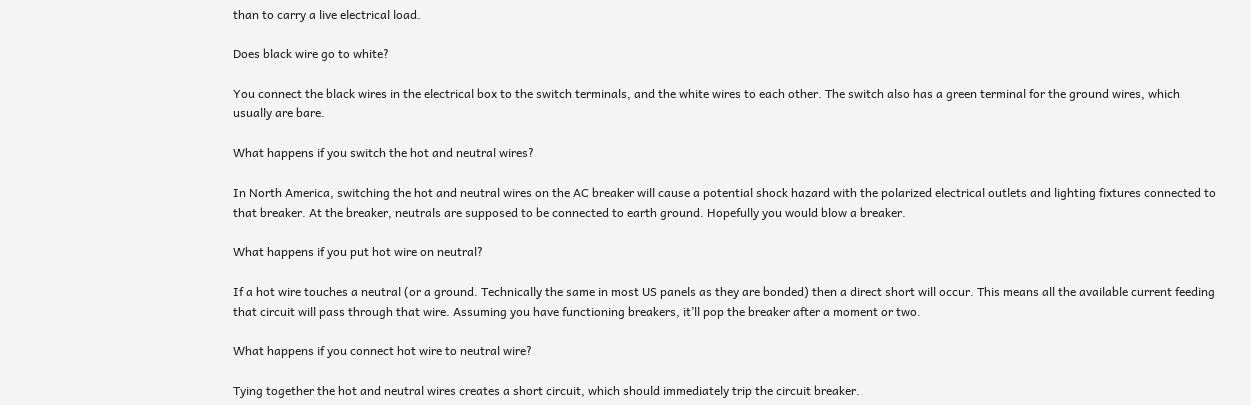than to carry a live electrical load.

Does black wire go to white?

You connect the black wires in the electrical box to the switch terminals, and the white wires to each other. The switch also has a green terminal for the ground wires, which usually are bare.

What happens if you switch the hot and neutral wires?

In North America, switching the hot and neutral wires on the AC breaker will cause a potential shock hazard with the polarized electrical outlets and lighting fixtures connected to that breaker. At the breaker, neutrals are supposed to be connected to earth ground. Hopefully you would blow a breaker.

What happens if you put hot wire on neutral?

If a hot wire touches a neutral (or a ground. Technically the same in most US panels as they are bonded) then a direct short will occur. This means all the available current feeding that circuit will pass through that wire. Assuming you have functioning breakers, it’ll pop the breaker after a moment or two.

What happens if you connect hot wire to neutral wire?

Tying together the hot and neutral wires creates a short circuit, which should immediately trip the circuit breaker.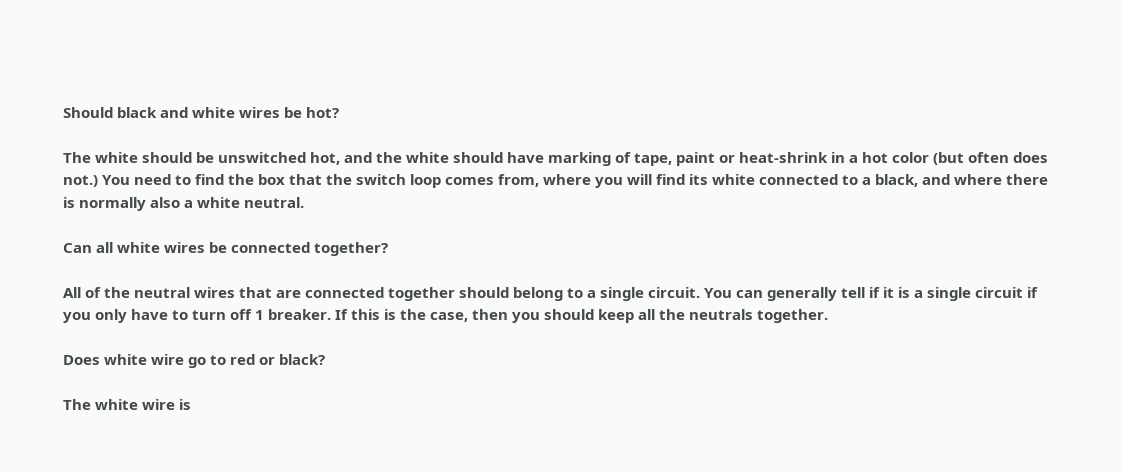Should black and white wires be hot?

The white should be unswitched hot, and the white should have marking of tape, paint or heat-shrink in a hot color (but often does not.) You need to find the box that the switch loop comes from, where you will find its white connected to a black, and where there is normally also a white neutral.

Can all white wires be connected together?

All of the neutral wires that are connected together should belong to a single circuit. You can generally tell if it is a single circuit if you only have to turn off 1 breaker. If this is the case, then you should keep all the neutrals together.

Does white wire go to red or black?

The white wire is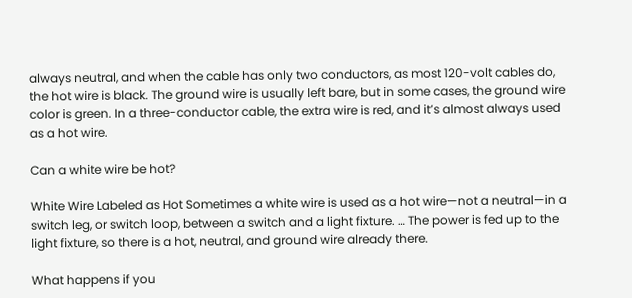always neutral, and when the cable has only two conductors, as most 120-volt cables do, the hot wire is black. The ground wire is usually left bare, but in some cases, the ground wire color is green. In a three-conductor cable, the extra wire is red, and it’s almost always used as a hot wire.

Can a white wire be hot?

White Wire Labeled as Hot Sometimes a white wire is used as a hot wire—not a neutral—in a switch leg, or switch loop, between a switch and a light fixture. … The power is fed up to the light fixture, so there is a hot, neutral, and ground wire already there.

What happens if you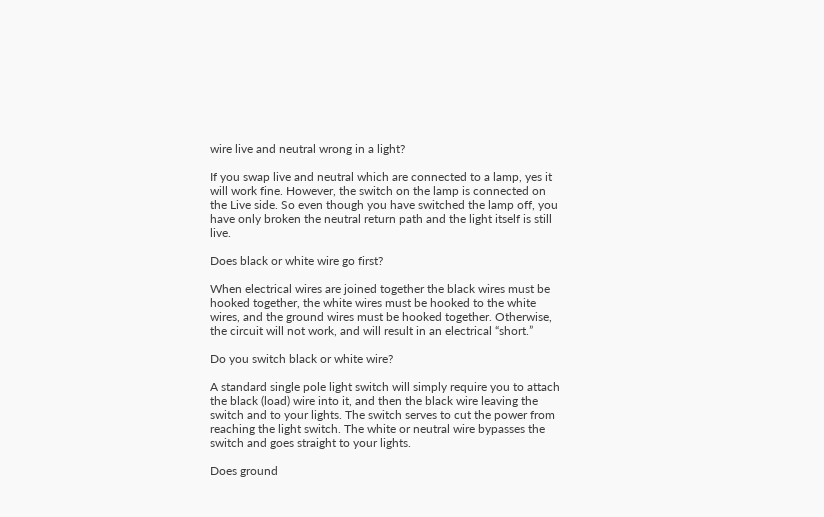wire live and neutral wrong in a light?

If you swap live and neutral which are connected to a lamp, yes it will work fine. However, the switch on the lamp is connected on the Live side. So even though you have switched the lamp off, you have only broken the neutral return path and the light itself is still live.

Does black or white wire go first?

When electrical wires are joined together the black wires must be hooked together, the white wires must be hooked to the white wires, and the ground wires must be hooked together. Otherwise, the circuit will not work, and will result in an electrical “short.”

Do you switch black or white wire?

A standard single pole light switch will simply require you to attach the black (load) wire into it, and then the black wire leaving the switch and to your lights. The switch serves to cut the power from reaching the light switch. The white or neutral wire bypasses the switch and goes straight to your lights.

Does ground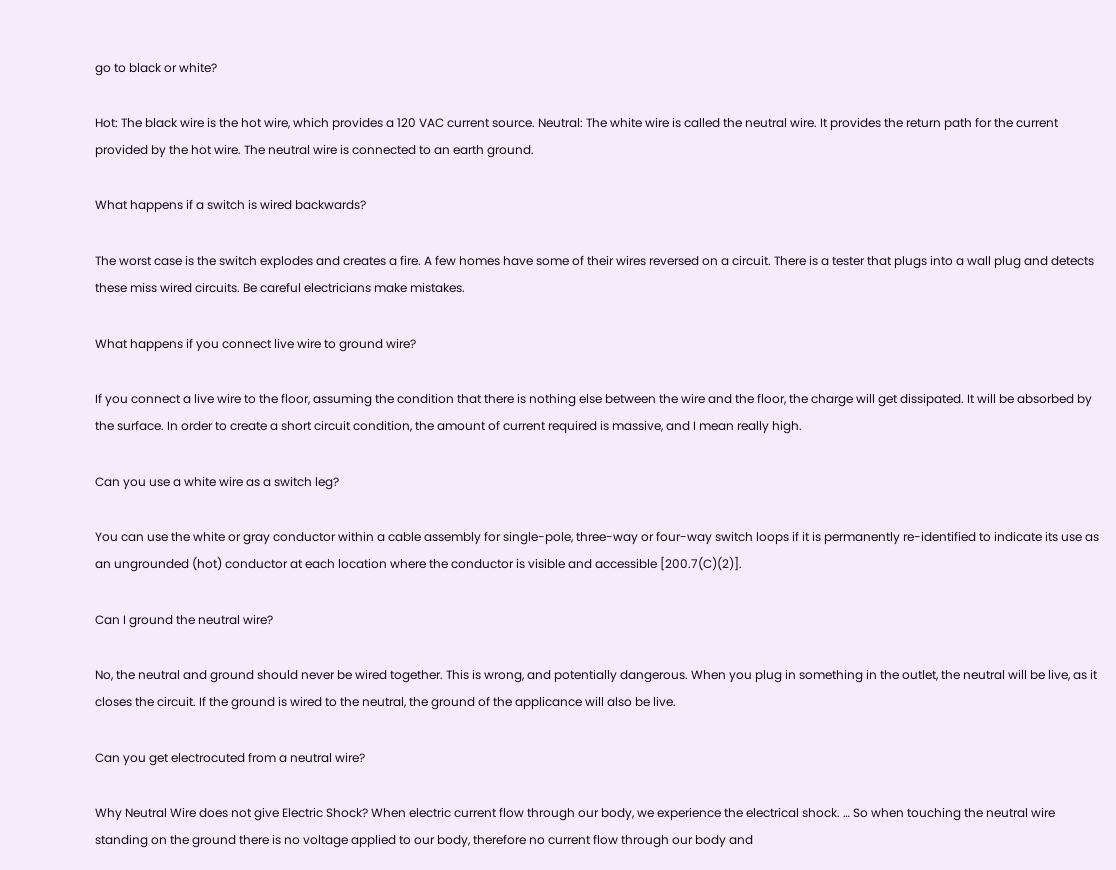go to black or white?

Hot: The black wire is the hot wire, which provides a 120 VAC current source. Neutral: The white wire is called the neutral wire. It provides the return path for the current provided by the hot wire. The neutral wire is connected to an earth ground.

What happens if a switch is wired backwards?

The worst case is the switch explodes and creates a fire. A few homes have some of their wires reversed on a circuit. There is a tester that plugs into a wall plug and detects these miss wired circuits. Be careful electricians make mistakes.

What happens if you connect live wire to ground wire?

If you connect a live wire to the floor, assuming the condition that there is nothing else between the wire and the floor, the charge will get dissipated. It will be absorbed by the surface. In order to create a short circuit condition, the amount of current required is massive, and I mean really high.

Can you use a white wire as a switch leg?

You can use the white or gray conductor within a cable assembly for single-pole, three-way or four-way switch loops if it is permanently re-identified to indicate its use as an ungrounded (hot) conductor at each location where the conductor is visible and accessible [200.7(C)(2)].

Can I ground the neutral wire?

No, the neutral and ground should never be wired together. This is wrong, and potentially dangerous. When you plug in something in the outlet, the neutral will be live, as it closes the circuit. If the ground is wired to the neutral, the ground of the applicance will also be live.

Can you get electrocuted from a neutral wire?

Why Neutral Wire does not give Electric Shock? When electric current flow through our body, we experience the electrical shock. … So when touching the neutral wire standing on the ground there is no voltage applied to our body, therefore no current flow through our body and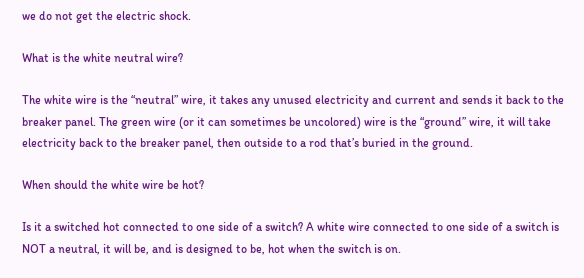we do not get the electric shock.

What is the white neutral wire?

The white wire is the “neutral” wire, it takes any unused electricity and current and sends it back to the breaker panel. The green wire (or it can sometimes be uncolored) wire is the “ground” wire, it will take electricity back to the breaker panel, then outside to a rod that’s buried in the ground.

When should the white wire be hot?

Is it a switched hot connected to one side of a switch? A white wire connected to one side of a switch is NOT a neutral, it will be, and is designed to be, hot when the switch is on.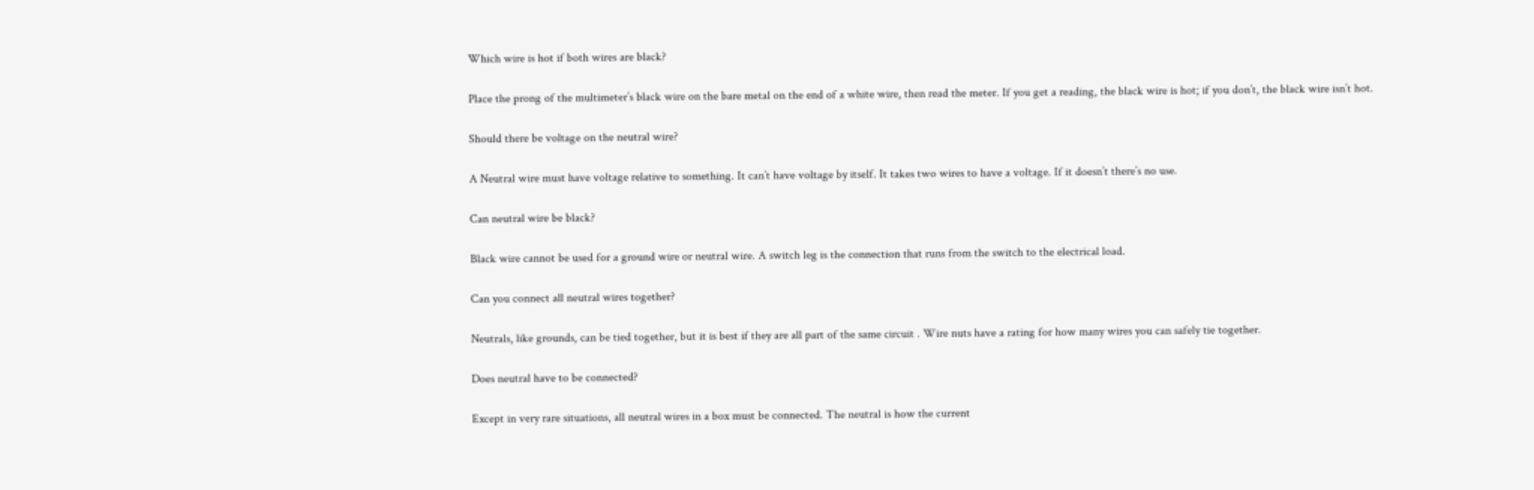Which wire is hot if both wires are black?

Place the prong of the multimeter’s black wire on the bare metal on the end of a white wire, then read the meter. If you get a reading, the black wire is hot; if you don’t, the black wire isn’t hot.

Should there be voltage on the neutral wire?

A Neutral wire must have voltage relative to something. It can’t have voltage by itself. It takes two wires to have a voltage. If it doesn’t there’s no use.

Can neutral wire be black?

Black wire cannot be used for a ground wire or neutral wire. A switch leg is the connection that runs from the switch to the electrical load.

Can you connect all neutral wires together?

Neutrals, like grounds, can be tied together, but it is best if they are all part of the same circuit . Wire nuts have a rating for how many wires you can safely tie together.

Does neutral have to be connected?

Except in very rare situations, all neutral wires in a box must be connected. The neutral is how the current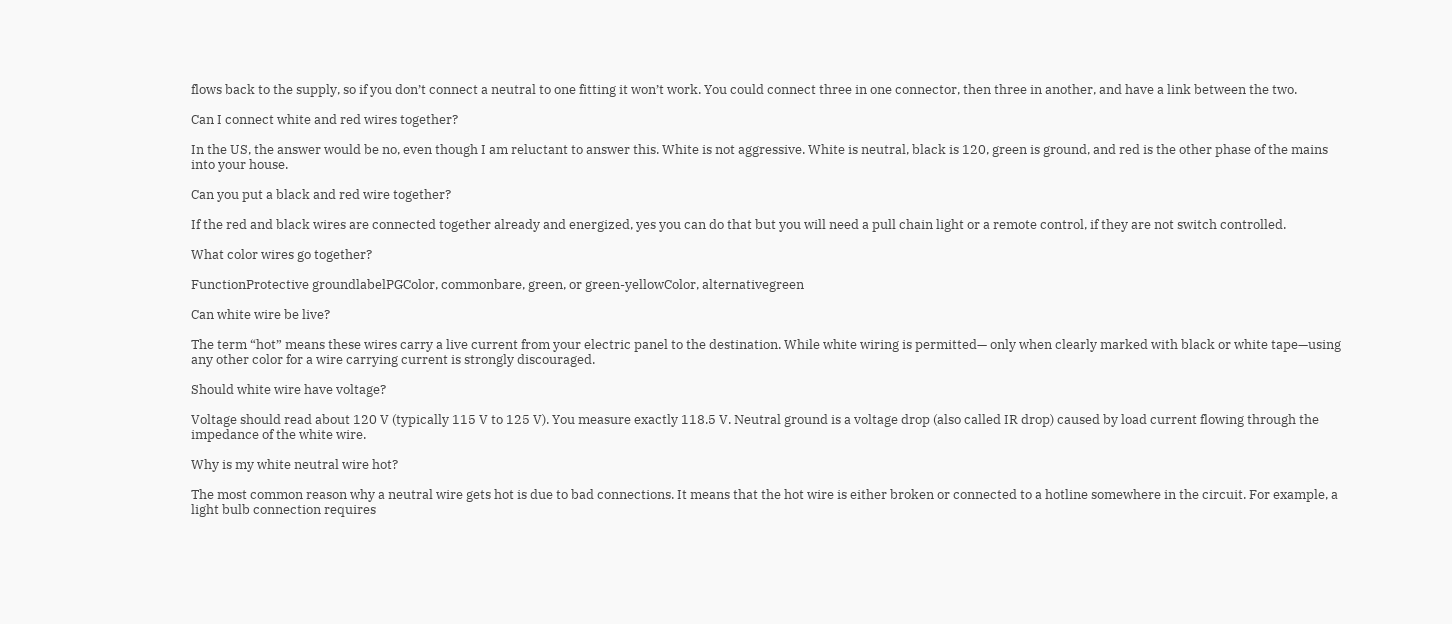flows back to the supply, so if you don’t connect a neutral to one fitting it won’t work. You could connect three in one connector, then three in another, and have a link between the two.

Can I connect white and red wires together?

In the US, the answer would be no, even though I am reluctant to answer this. White is not aggressive. White is neutral, black is 120, green is ground, and red is the other phase of the mains into your house.

Can you put a black and red wire together?

If the red and black wires are connected together already and energized, yes you can do that but you will need a pull chain light or a remote control, if they are not switch controlled.

What color wires go together?

FunctionProtective groundlabelPGColor, commonbare, green, or green-yellowColor, alternativegreen

Can white wire be live?

The term “hot” means these wires carry a live current from your electric panel to the destination. While white wiring is permitted— only when clearly marked with black or white tape—using any other color for a wire carrying current is strongly discouraged.

Should white wire have voltage?

Voltage should read about 120 V (typically 115 V to 125 V). You measure exactly 118.5 V. Neutral ground is a voltage drop (also called IR drop) caused by load current flowing through the impedance of the white wire.

Why is my white neutral wire hot?

The most common reason why a neutral wire gets hot is due to bad connections. It means that the hot wire is either broken or connected to a hotline somewhere in the circuit. For example, a light bulb connection requires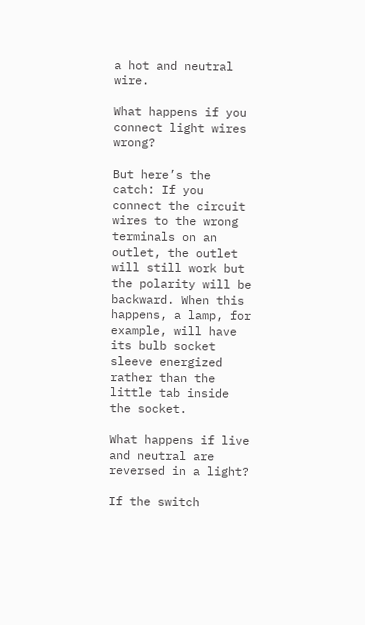a hot and neutral wire.

What happens if you connect light wires wrong?

But here’s the catch: If you connect the circuit wires to the wrong terminals on an outlet, the outlet will still work but the polarity will be backward. When this happens, a lamp, for example, will have its bulb socket sleeve energized rather than the little tab inside the socket.

What happens if live and neutral are reversed in a light?

If the switch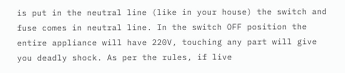is put in the neutral line (like in your house) the switch and fuse comes in neutral line. In the switch OFF position the entire appliance will have 220V, touching any part will give you deadly shock. As per the rules, if live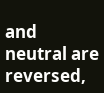and neutral are reversed,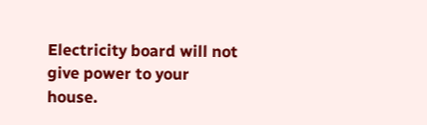Electricity board will not give power to your house.